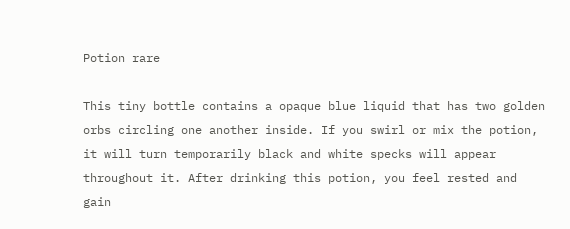Potion rare

This tiny bottle contains a opaque blue liquid that has two golden orbs circling one another inside. If you swirl or mix the potion, it will turn temporarily black and white specks will appear throughout it. After drinking this potion, you feel rested and gain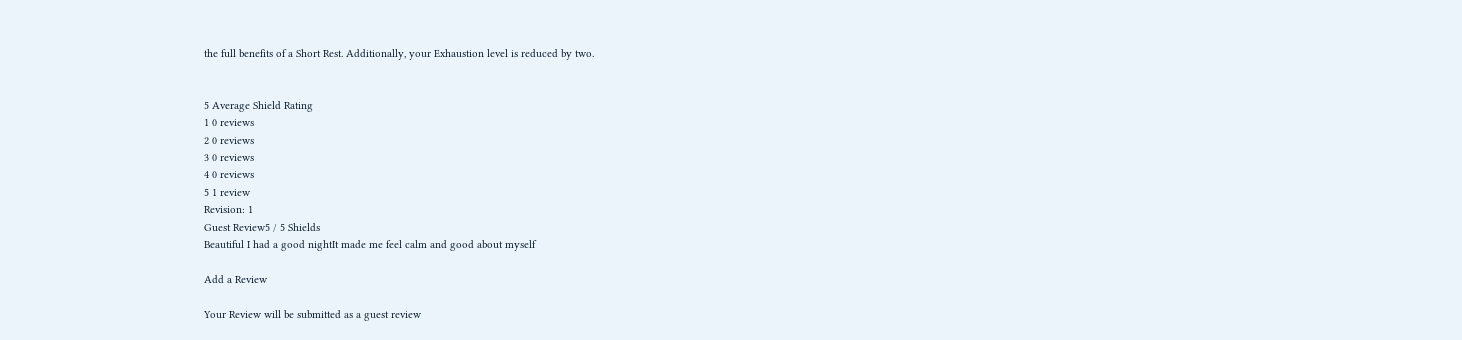the full benefits of a Short Rest. Additionally, your Exhaustion level is reduced by two.


5 Average Shield Rating
1 0 reviews
2 0 reviews
3 0 reviews
4 0 reviews
5 1 review
Revision: 1
Guest Review5 / 5 Shields
Beautiful I had a good nightIt made me feel calm and good about myself

Add a Review

Your Review will be submitted as a guest review